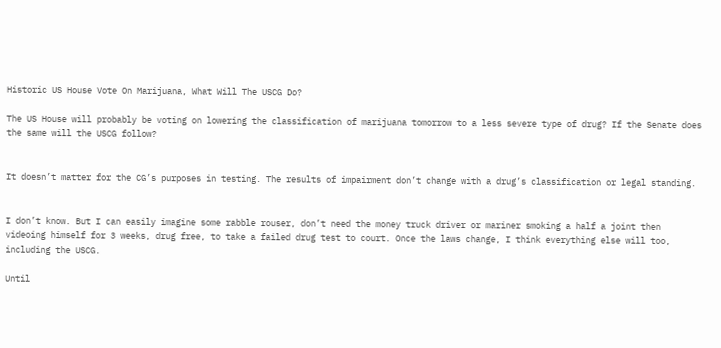Historic US House Vote On Marijuana, What Will The USCG Do?

The US House will probably be voting on lowering the classification of marijuana tomorrow to a less severe type of drug? If the Senate does the same will the USCG follow?


It doesn’t matter for the CG’s purposes in testing. The results of impairment don’t change with a drug’s classification or legal standing.


I don’t know. But I can easily imagine some rabble rouser, don’t need the money truck driver or mariner smoking a half a joint then videoing himself for 3 weeks, drug free, to take a failed drug test to court. Once the laws change, I think everything else will too, including the USCG.

Until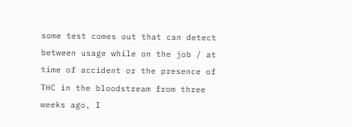some test comes out that can detect between usage while on the job / at time of accident or the presence of THC in the bloodstream from three weeks ago, I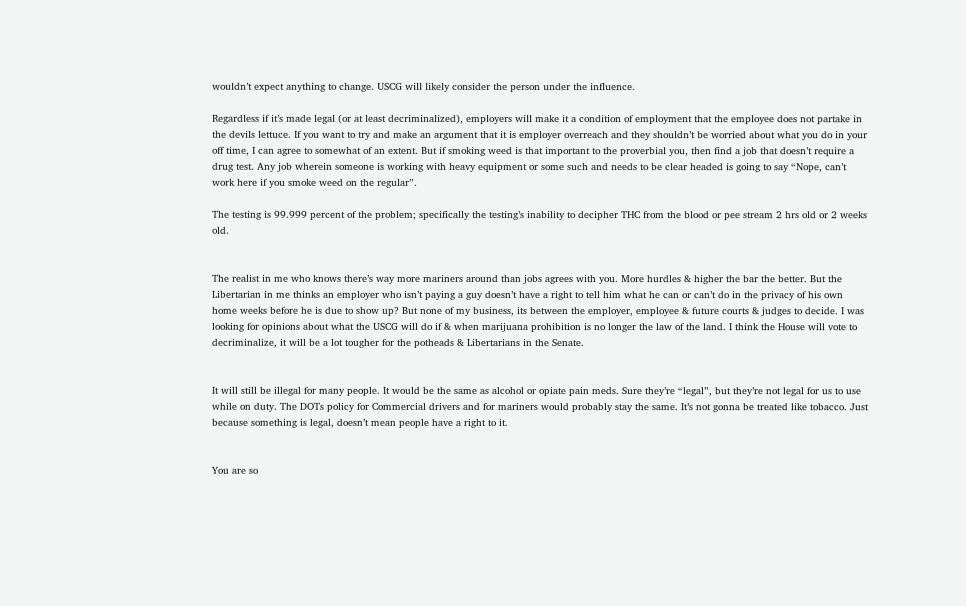wouldn’t expect anything to change. USCG will likely consider the person under the influence.

Regardless if it’s made legal (or at least decriminalized), employers will make it a condition of employment that the employee does not partake in the devils lettuce. If you want to try and make an argument that it is employer overreach and they shouldn’t be worried about what you do in your off time, I can agree to somewhat of an extent. But if smoking weed is that important to the proverbial you, then find a job that doesn’t require a drug test. Any job wherein someone is working with heavy equipment or some such and needs to be clear headed is going to say “Nope, can’t work here if you smoke weed on the regular”.

The testing is 99.999 percent of the problem; specifically the testing’s inability to decipher THC from the blood or pee stream 2 hrs old or 2 weeks old.


The realist in me who knows there’s way more mariners around than jobs agrees with you. More hurdles & higher the bar the better. But the Libertarian in me thinks an employer who isn’t paying a guy doesn’t have a right to tell him what he can or can’t do in the privacy of his own home weeks before he is due to show up? But none of my business, its between the employer, employee & future courts & judges to decide. I was looking for opinions about what the USCG will do if & when marijuana prohibition is no longer the law of the land. I think the House will vote to decriminalize, it will be a lot tougher for the potheads & Libertarians in the Senate.


It will still be illegal for many people. It would be the same as alcohol or opiate pain meds. Sure they’re “legal”, but they’re not legal for us to use while on duty. The DOTs policy for Commercial drivers and for mariners would probably stay the same. It’s not gonna be treated like tobacco. Just because something is legal, doesn’t mean people have a right to it.


You are so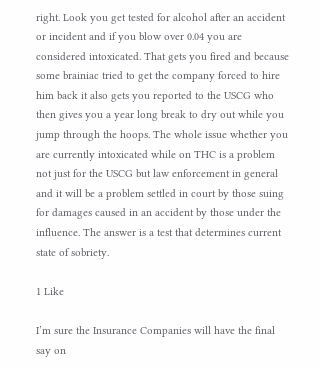right. Look you get tested for alcohol after an accident or incident and if you blow over 0.04 you are considered intoxicated. That gets you fired and because some brainiac tried to get the company forced to hire him back it also gets you reported to the USCG who then gives you a year long break to dry out while you jump through the hoops. The whole issue whether you are currently intoxicated while on THC is a problem not just for the USCG but law enforcement in general and it will be a problem settled in court by those suing for damages caused in an accident by those under the influence. The answer is a test that determines current state of sobriety.

1 Like

I’m sure the Insurance Companies will have the final say on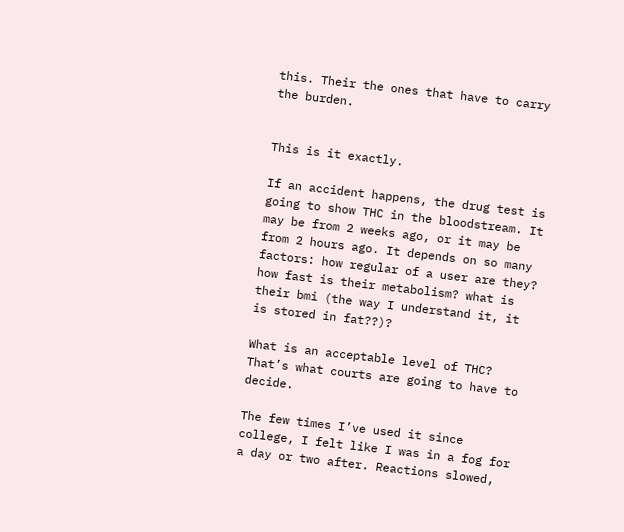this. Their the ones that have to carry the burden.


This is it exactly.

If an accident happens, the drug test is going to show THC in the bloodstream. It may be from 2 weeks ago, or it may be from 2 hours ago. It depends on so many factors: how regular of a user are they? how fast is their metabolism? what is their bmi (the way I understand it, it is stored in fat??)?

What is an acceptable level of THC? That’s what courts are going to have to decide.

The few times I’ve used it since college, I felt like I was in a fog for a day or two after. Reactions slowed,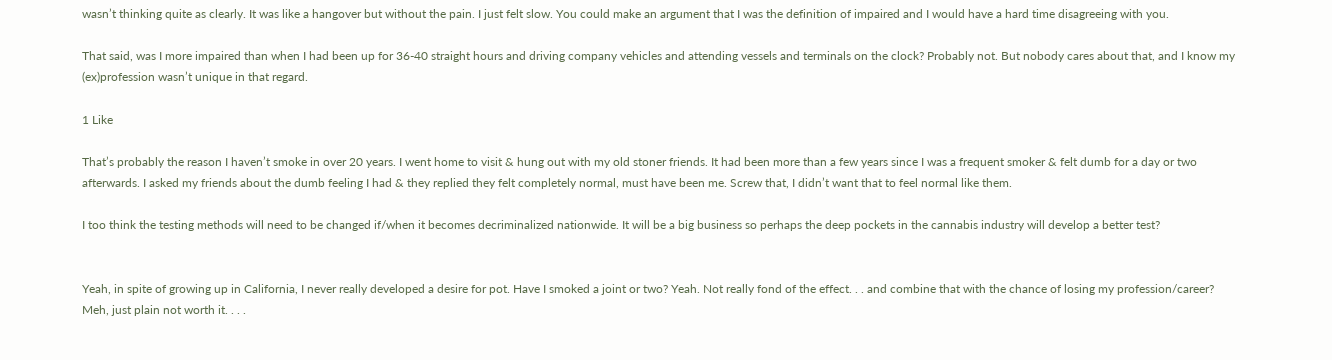wasn’t thinking quite as clearly. It was like a hangover but without the pain. I just felt slow. You could make an argument that I was the definition of impaired and I would have a hard time disagreeing with you.

That said, was I more impaired than when I had been up for 36-40 straight hours and driving company vehicles and attending vessels and terminals on the clock? Probably not. But nobody cares about that, and I know my (ex)profession wasn’t unique in that regard.

1 Like

That’s probably the reason I haven’t smoke in over 20 years. I went home to visit & hung out with my old stoner friends. It had been more than a few years since I was a frequent smoker & felt dumb for a day or two afterwards. I asked my friends about the dumb feeling I had & they replied they felt completely normal, must have been me. Screw that, I didn’t want that to feel normal like them.

I too think the testing methods will need to be changed if/when it becomes decriminalized nationwide. It will be a big business so perhaps the deep pockets in the cannabis industry will develop a better test?


Yeah, in spite of growing up in California, I never really developed a desire for pot. Have I smoked a joint or two? Yeah. Not really fond of the effect. . . and combine that with the chance of losing my profession/career? Meh, just plain not worth it. . . .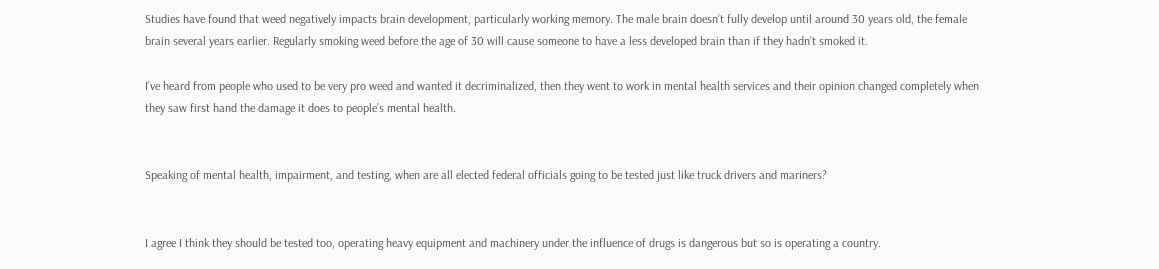Studies have found that weed negatively impacts brain development, particularly working memory. The male brain doesn’t fully develop until around 30 years old, the female brain several years earlier. Regularly smoking weed before the age of 30 will cause someone to have a less developed brain than if they hadn’t smoked it.

I’ve heard from people who used to be very pro weed and wanted it decriminalized, then they went to work in mental health services and their opinion changed completely when they saw first hand the damage it does to people’s mental health.


Speaking of mental health, impairment, and testing, when are all elected federal officials going to be tested just like truck drivers and mariners?


I agree I think they should be tested too, operating heavy equipment and machinery under the influence of drugs is dangerous but so is operating a country.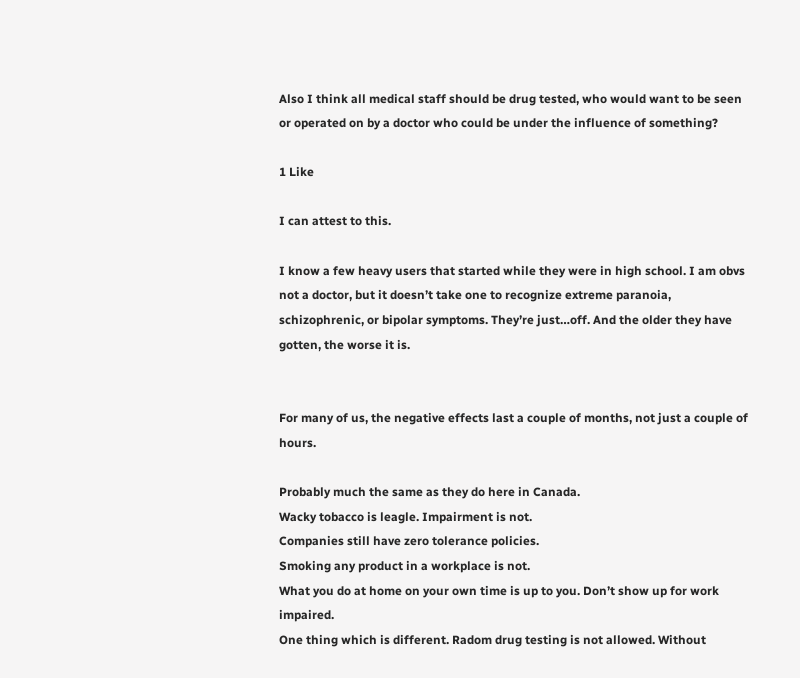Also I think all medical staff should be drug tested, who would want to be seen or operated on by a doctor who could be under the influence of something?

1 Like

I can attest to this.

I know a few heavy users that started while they were in high school. I am obvs not a doctor, but it doesn’t take one to recognize extreme paranoia, schizophrenic, or bipolar symptoms. They’re just…off. And the older they have gotten, the worse it is.


For many of us, the negative effects last a couple of months, not just a couple of hours.

Probably much the same as they do here in Canada.
Wacky tobacco is leagle. Impairment is not.
Companies still have zero tolerance policies.
Smoking any product in a workplace is not.
What you do at home on your own time is up to you. Don’t show up for work impaired.
One thing which is different. Radom drug testing is not allowed. Without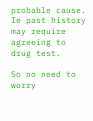probable cause.
Ie past history may require agreeing to drug test.

So no need to worry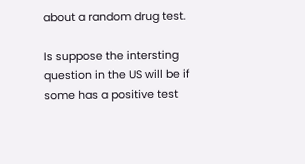about a random drug test.

Is suppose the intersting question in the US will be if some has a positive test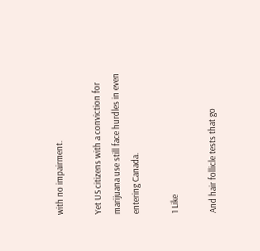with no impairment.

Yet US citizens with a conviction for marijuana use still face hurdles in even entering Canada.

1 Like

And hair follicle tests that go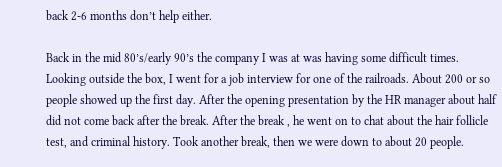back 2-6 months don’t help either.

Back in the mid 80’s/early 90’s the company I was at was having some difficult times. Looking outside the box, I went for a job interview for one of the railroads. About 200 or so people showed up the first day. After the opening presentation by the HR manager about half did not come back after the break. After the break , he went on to chat about the hair follicle test, and criminal history. Took another break, then we were down to about 20 people.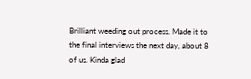Brilliant weeding out process. Made it to the final interviews the next day, about 8 of us. Kinda glad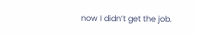now I didn’t get the job.